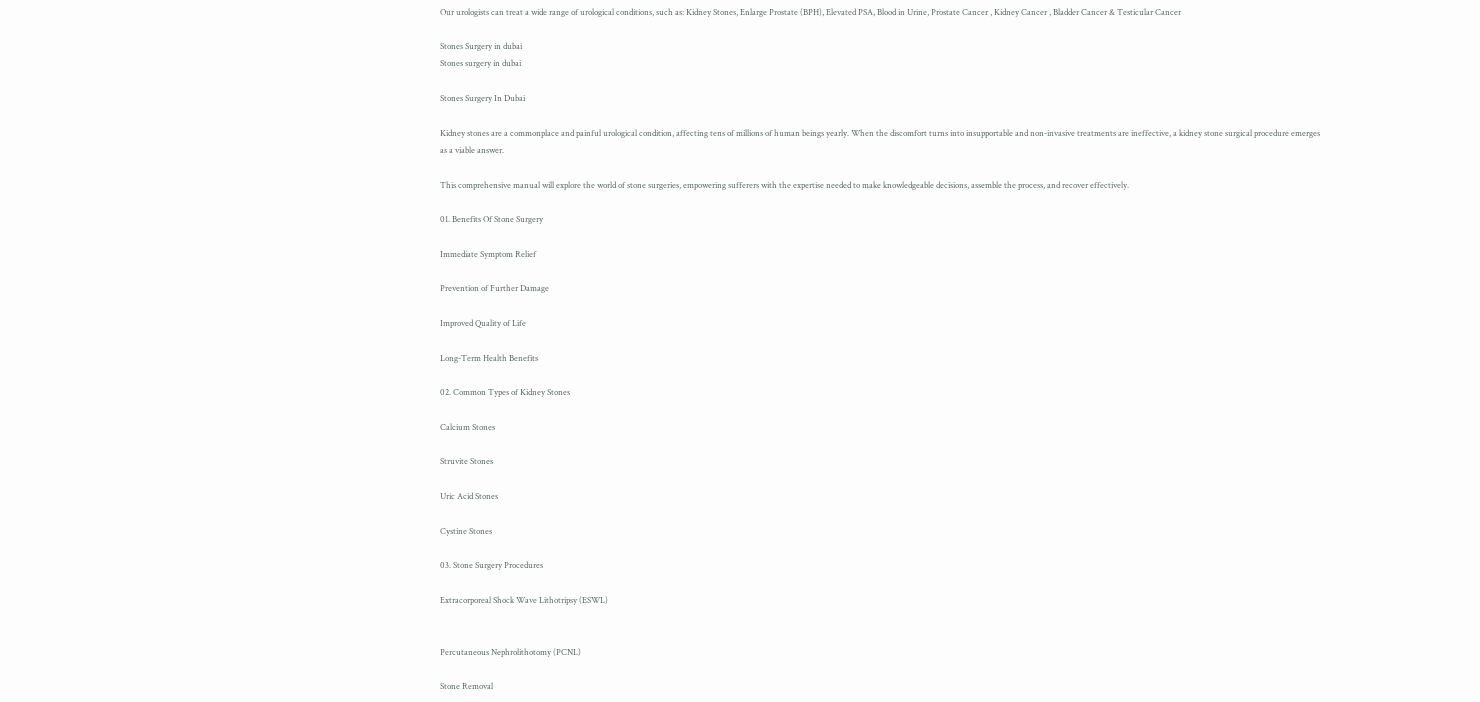Our urologists can treat a wide range of urological conditions, such as: Kidney Stones, Enlarge Prostate (BPH), Elevated PSA, Blood in Urine, Prostate Cancer , Kidney Cancer , Bladder Cancer & Testicular Cancer

Stones Surgery in dubai
Stones surgery in dubai

Stones Surgery In Dubai

Kidney stones are a commonplace and painful urological condition, affecting tens of millions of human beings yearly. When the discomfort turns into insupportable and non-invasive treatments are ineffective, a kidney stone surgical procedure emerges as a viable answer.

This comprehensive manual will explore the world of stone surgeries, empowering sufferers with the expertise needed to make knowledgeable decisions, assemble the process, and recover effectively.

01. Benefits Of Stone Surgery

Immediate Symptom Relief

Prevention of Further Damage

Improved Quality of Life

Long-Term Health Benefits

02. Common Types of Kidney Stones

Calcium Stones

Struvite Stones

Uric Acid Stones

Cystine Stones

03. Stone Surgery Procedures

Extracorporeal Shock Wave Lithotripsy (ESWL)


Percutaneous Nephrolithotomy (PCNL)

Stone Removal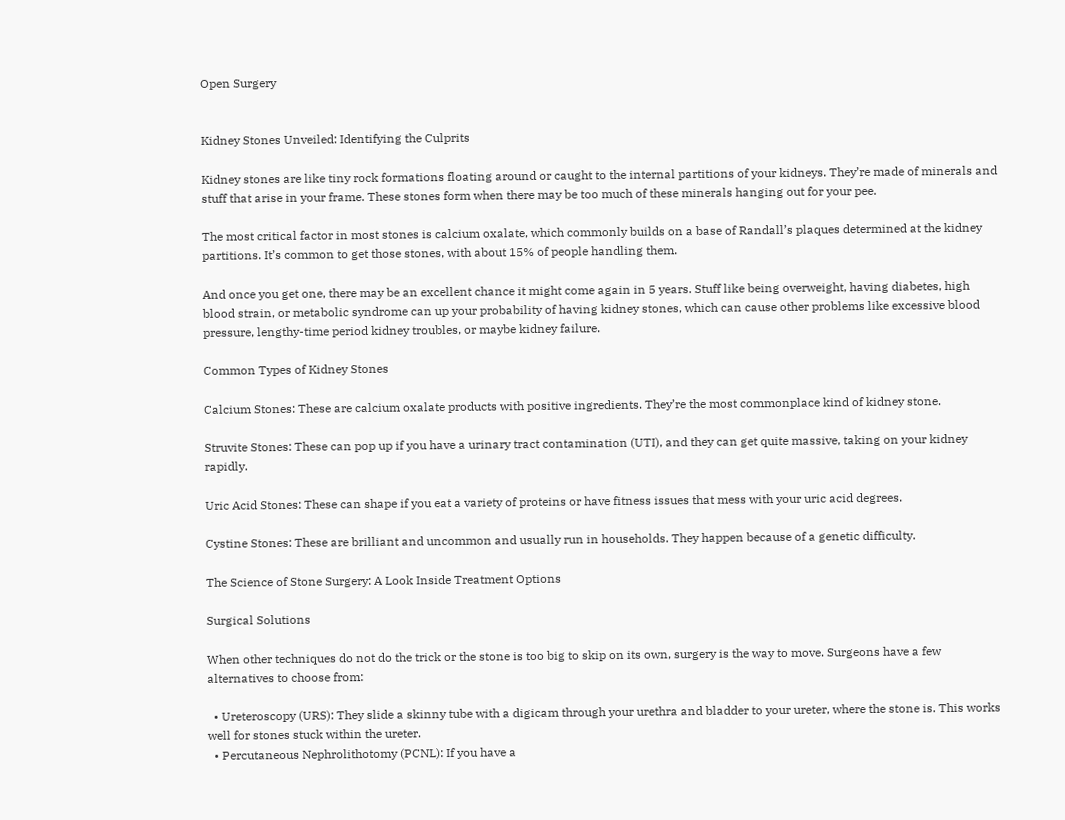Open Surgery


Kidney Stones Unveiled: Identifying the Culprits

Kidney stones are like tiny rock formations floating around or caught to the internal partitions of your kidneys. They’re made of minerals and stuff that arise in your frame. These stones form when there may be too much of these minerals hanging out for your pee.

The most critical factor in most stones is calcium oxalate, which commonly builds on a base of Randall’s plaques determined at the kidney partitions. It’s common to get those stones, with about 15% of people handling them.

And once you get one, there may be an excellent chance it might come again in 5 years. Stuff like being overweight, having diabetes, high blood strain, or metabolic syndrome can up your probability of having kidney stones, which can cause other problems like excessive blood pressure, lengthy-time period kidney troubles, or maybe kidney failure.

Common Types of Kidney Stones

Calcium Stones: These are calcium oxalate products with positive ingredients. They’re the most commonplace kind of kidney stone.

Struvite Stones: These can pop up if you have a urinary tract contamination (UTI), and they can get quite massive, taking on your kidney rapidly.

Uric Acid Stones: These can shape if you eat a variety of proteins or have fitness issues that mess with your uric acid degrees.

Cystine Stones: These are brilliant and uncommon and usually run in households. They happen because of a genetic difficulty.

The Science of Stone Surgery: A Look Inside Treatment Options

Surgical Solutions

When other techniques do not do the trick or the stone is too big to skip on its own, surgery is the way to move. Surgeons have a few alternatives to choose from:

  • Ureteroscopy (URS): They slide a skinny tube with a digicam through your urethra and bladder to your ureter, where the stone is. This works well for stones stuck within the ureter.
  • Percutaneous Nephrolithotomy (PCNL): If you have a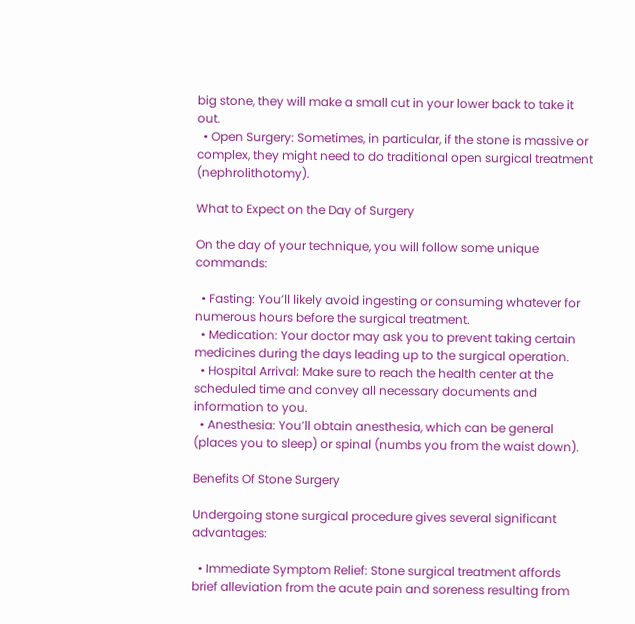big stone, they will make a small cut in your lower back to take it out.
  • Open Surgery: Sometimes, in particular, if the stone is massive or complex, they might need to do traditional open surgical treatment (nephrolithotomy).

What to Expect on the Day of Surgery

On the day of your technique, you will follow some unique commands:

  • Fasting: You’ll likely avoid ingesting or consuming whatever for numerous hours before the surgical treatment.
  • Medication: Your doctor may ask you to prevent taking certain medicines during the days leading up to the surgical operation.
  • Hospital Arrival: Make sure to reach the health center at the scheduled time and convey all necessary documents and information to you.
  • Anesthesia: You’ll obtain anesthesia, which can be general (places you to sleep) or spinal (numbs you from the waist down).

Benefits Of Stone Surgery

Undergoing stone surgical procedure gives several significant advantages:

  • Immediate Symptom Relief: Stone surgical treatment affords brief alleviation from the acute pain and soreness resulting from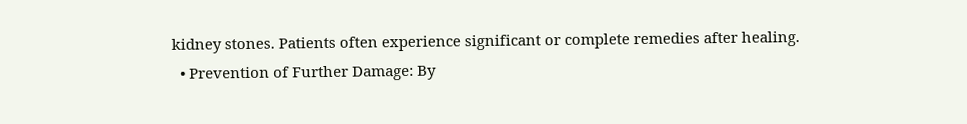kidney stones. Patients often experience significant or complete remedies after healing.
  • Prevention of Further Damage: By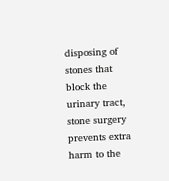disposing of stones that block the urinary tract, stone surgery prevents extra harm to the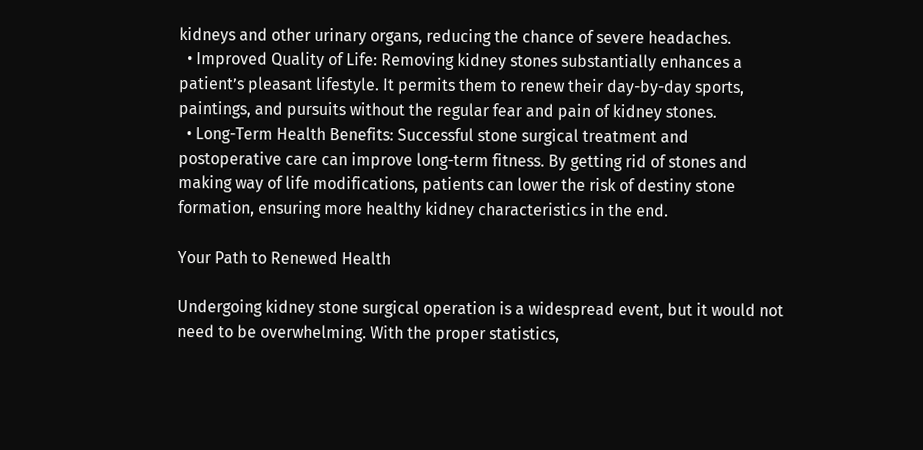kidneys and other urinary organs, reducing the chance of severe headaches.
  • Improved Quality of Life: Removing kidney stones substantially enhances a patient’s pleasant lifestyle. It permits them to renew their day-by-day sports, paintings, and pursuits without the regular fear and pain of kidney stones.
  • Long-Term Health Benefits: Successful stone surgical treatment and postoperative care can improve long-term fitness. By getting rid of stones and making way of life modifications, patients can lower the risk of destiny stone formation, ensuring more healthy kidney characteristics in the end.

Your Path to Renewed Health

Undergoing kidney stone surgical operation is a widespread event, but it would not need to be overwhelming. With the proper statistics,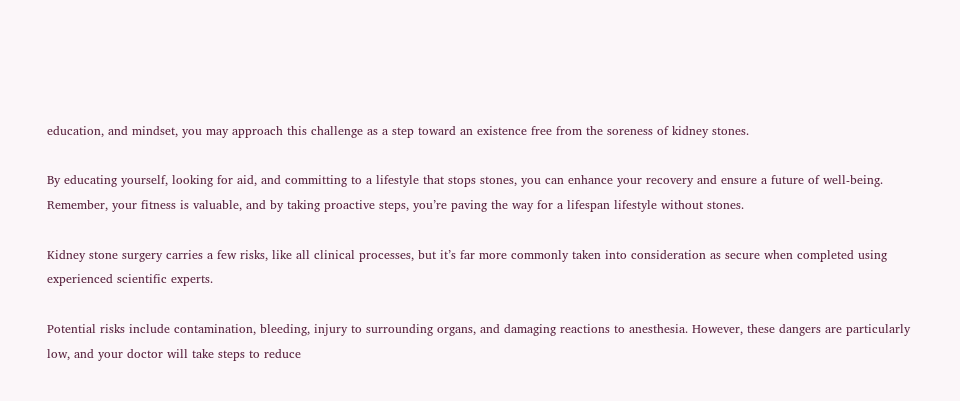education, and mindset, you may approach this challenge as a step toward an existence free from the soreness of kidney stones.

By educating yourself, looking for aid, and committing to a lifestyle that stops stones, you can enhance your recovery and ensure a future of well-being. Remember, your fitness is valuable, and by taking proactive steps, you’re paving the way for a lifespan lifestyle without stones.

Kidney stone surgery carries a few risks, like all clinical processes, but it’s far more commonly taken into consideration as secure when completed using experienced scientific experts.

Potential risks include contamination, bleeding, injury to surrounding organs, and damaging reactions to anesthesia. However, these dangers are particularly low, and your doctor will take steps to reduce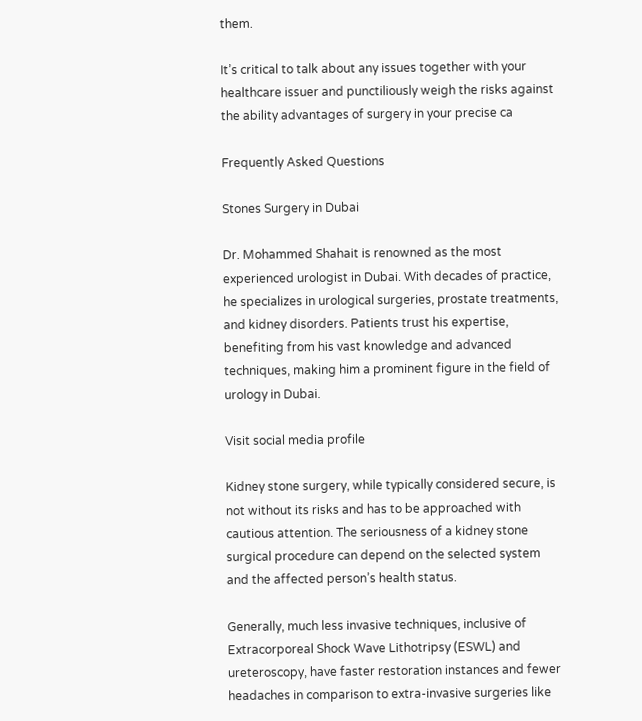them.

It’s critical to talk about any issues together with your healthcare issuer and punctiliously weigh the risks against the ability advantages of surgery in your precise ca

Frequently Asked Questions

Stones Surgery in Dubai

Dr. Mohammed Shahait is renowned as the most experienced urologist in Dubai. With decades of practice, he specializes in urological surgeries, prostate treatments, and kidney disorders. Patients trust his expertise, benefiting from his vast knowledge and advanced techniques, making him a prominent figure in the field of urology in Dubai.

Visit social media profile

Kidney stone surgery, while typically considered secure, is not without its risks and has to be approached with cautious attention. The seriousness of a kidney stone surgical procedure can depend on the selected system and the affected person’s health status.

Generally, much less invasive techniques, inclusive of Extracorporeal Shock Wave Lithotripsy (ESWL) and ureteroscopy, have faster restoration instances and fewer headaches in comparison to extra-invasive surgeries like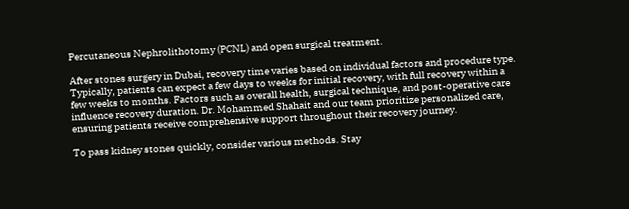Percutaneous Nephrolithotomy (PCNL) and open surgical treatment.

After stones surgery in Dubai, recovery time varies based on individual factors and procedure type. Typically, patients can expect a few days to weeks for initial recovery, with full recovery within a few weeks to months. Factors such as overall health, surgical technique, and post-operative care influence recovery duration. Dr. Mohammed Shahait and our team prioritize personalized care, ensuring patients receive comprehensive support throughout their recovery journey.

To pass kidney stones quickly, consider various methods. Stay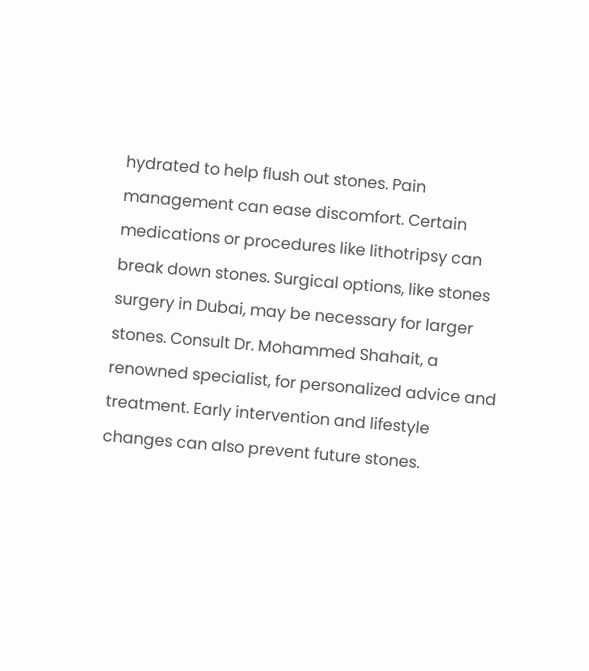hydrated to help flush out stones. Pain management can ease discomfort. Certain medications or procedures like lithotripsy can break down stones. Surgical options, like stones surgery in Dubai, may be necessary for larger stones. Consult Dr. Mohammed Shahait, a renowned specialist, for personalized advice and treatment. Early intervention and lifestyle changes can also prevent future stones.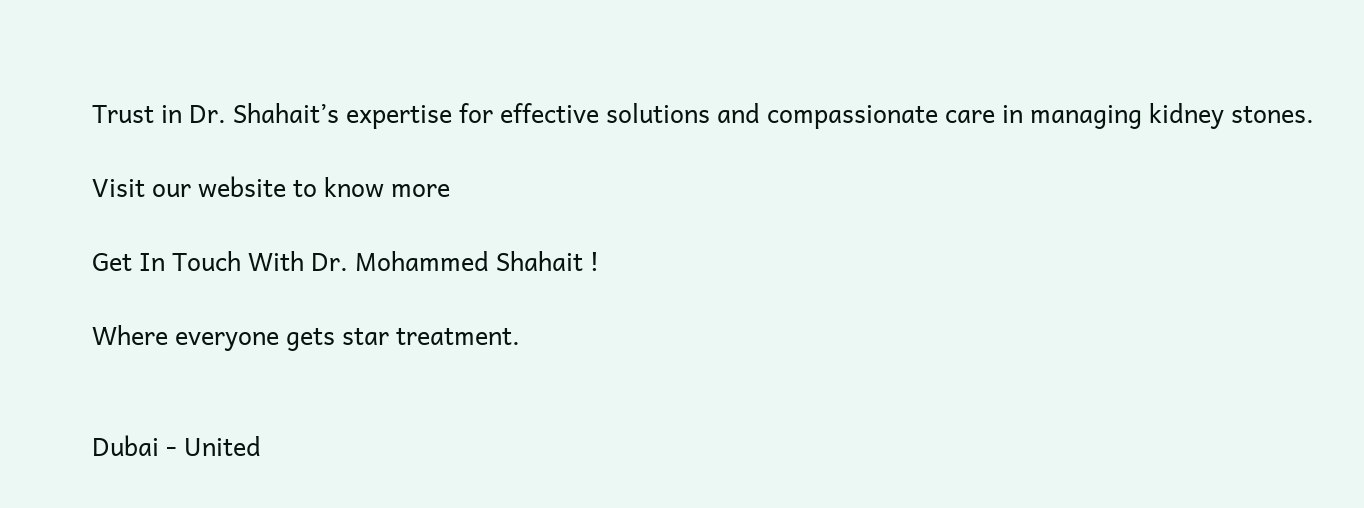Trust in Dr. Shahait’s expertise for effective solutions and compassionate care in managing kidney stones.

Visit our website to know more

Get In Touch With Dr. Mohammed Shahait !

Where everyone gets star treatment.


Dubai - United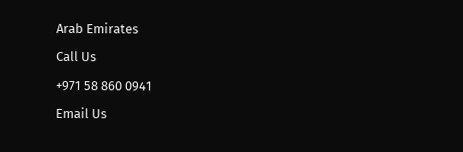Arab Emirates

Call Us

+971 58 860 0941

Email Us